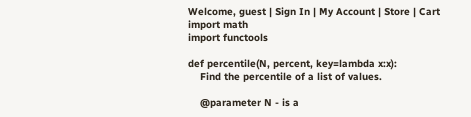Welcome, guest | Sign In | My Account | Store | Cart
import math
import functools

def percentile(N, percent, key=lambda x:x):
    Find the percentile of a list of values.

    @parameter N - is a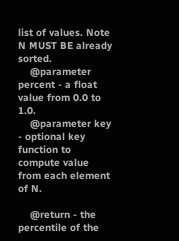list of values. Note N MUST BE already sorted.
    @parameter percent - a float value from 0.0 to 1.0.
    @parameter key - optional key function to compute value from each element of N.

    @return - the percentile of the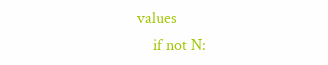values
    if not N: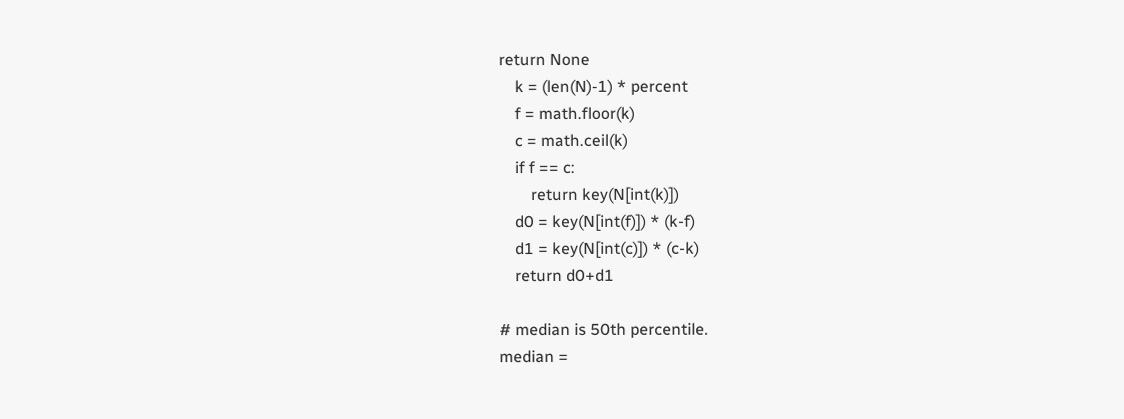return None
    k = (len(N)-1) * percent
    f = math.floor(k)
    c = math.ceil(k)
    if f == c:
        return key(N[int(k)])
    d0 = key(N[int(f)]) * (k-f)
    d1 = key(N[int(c)]) * (c-k)
    return d0+d1

# median is 50th percentile.
median =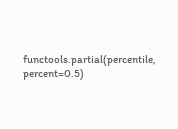functools.partial(percentile, percent=0.5)